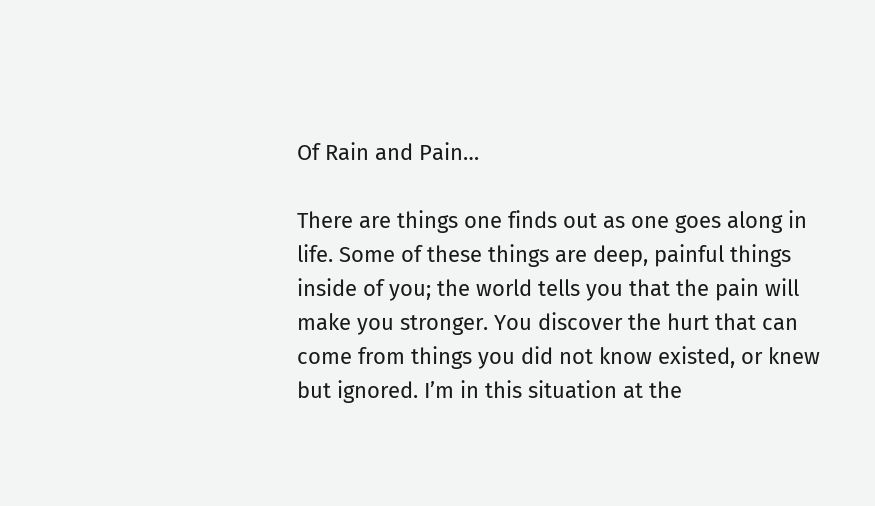Of Rain and Pain…

There are things one finds out as one goes along in life. Some of these things are deep, painful things inside of you; the world tells you that the pain will make you stronger. You discover the hurt that can come from things you did not know existed, or knew but ignored. I’m in this situation at the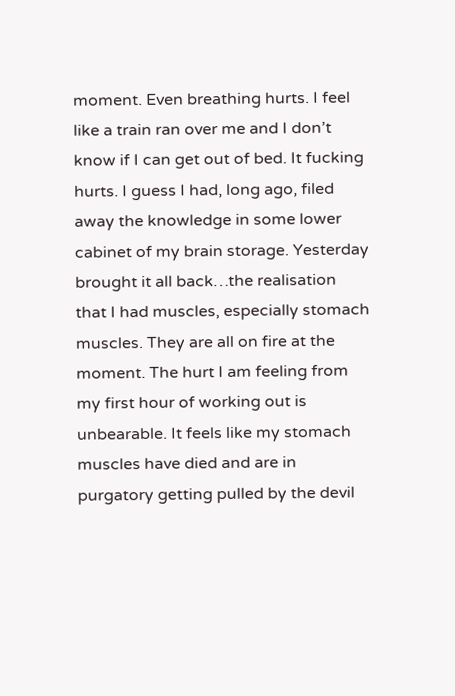moment. Even breathing hurts. I feel like a train ran over me and I don’t know if I can get out of bed. It fucking hurts. I guess I had, long ago, filed away the knowledge in some lower cabinet of my brain storage. Yesterday brought it all back…the realisation that I had muscles, especially stomach muscles. They are all on fire at the moment. The hurt I am feeling from my first hour of working out is unbearable. It feels like my stomach muscles have died and are in purgatory getting pulled by the devil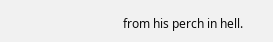from his perch in hell.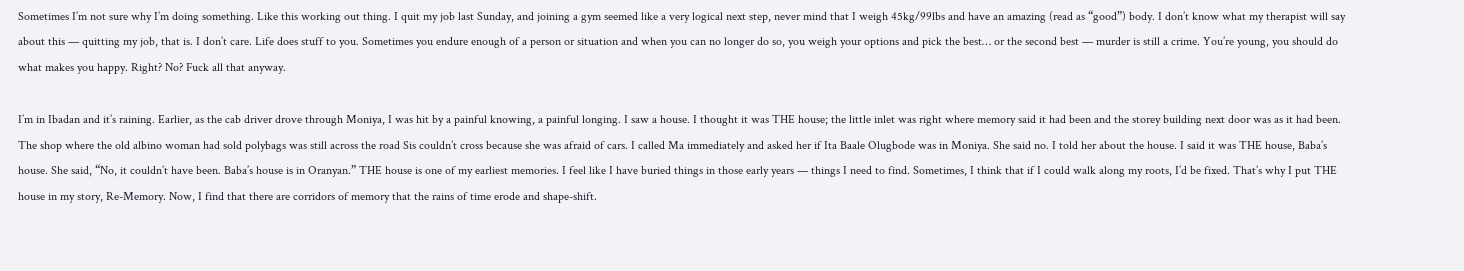Sometimes I’m not sure why I’m doing something. Like this working out thing. I quit my job last Sunday, and joining a gym seemed like a very logical next step, never mind that I weigh 45kg/99lbs and have an amazing (read as “good”) body. I don’t know what my therapist will say about this — quitting my job, that is. I don’t care. Life does stuff to you. Sometimes you endure enough of a person or situation and when you can no longer do so, you weigh your options and pick the best… or the second best — murder is still a crime. You’re young, you should do what makes you happy. Right? No? Fuck all that anyway.

I’m in Ibadan and it’s raining. Earlier, as the cab driver drove through Moniya, I was hit by a painful knowing, a painful longing. I saw a house. I thought it was THE house; the little inlet was right where memory said it had been and the storey building next door was as it had been. The shop where the old albino woman had sold polybags was still across the road Sis couldn’t cross because she was afraid of cars. I called Ma immediately and asked her if Ita Baale Olugbode was in Moniya. She said no. I told her about the house. I said it was THE house, Baba’s house. She said, “No, it couldn’t have been. Baba’s house is in Oranyan.” THE house is one of my earliest memories. I feel like I have buried things in those early years — things I need to find. Sometimes, I think that if I could walk along my roots, I’d be fixed. That’s why I put THE house in my story, Re-Memory. Now, I find that there are corridors of memory that the rains of time erode and shape-shift.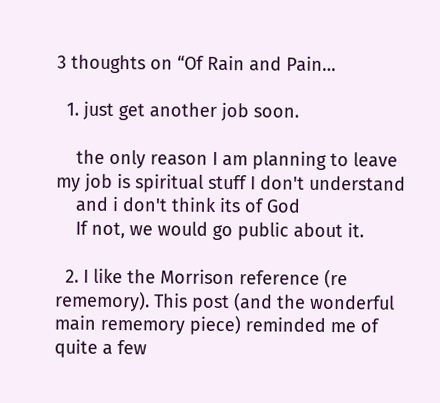3 thoughts on “Of Rain and Pain…

  1. just get another job soon.

    the only reason I am planning to leave my job is spiritual stuff I don't understand
    and i don't think its of God
    If not, we would go public about it.

  2. I like the Morrison reference (re rememory). This post (and the wonderful main rememory piece) reminded me of quite a few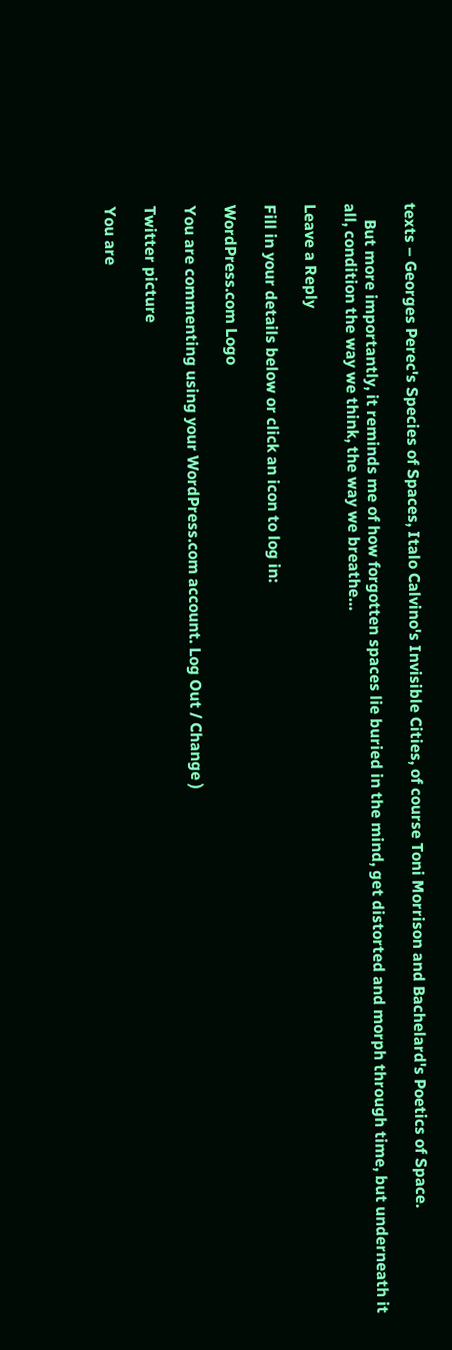texts – Georges Perec's Species of Spaces, Italo Calvino's Invisible Cities, of course Toni Morrison and Bachelard's Poetics of Space.

    But more importantly, it reminds me of how forgotten spaces lie buried in the mind, get distorted and morph through time, but underneath it all, condition the way we think, the way we breathe…

Leave a Reply

Fill in your details below or click an icon to log in:

WordPress.com Logo

You are commenting using your WordPress.com account. Log Out / Change )

Twitter picture

You are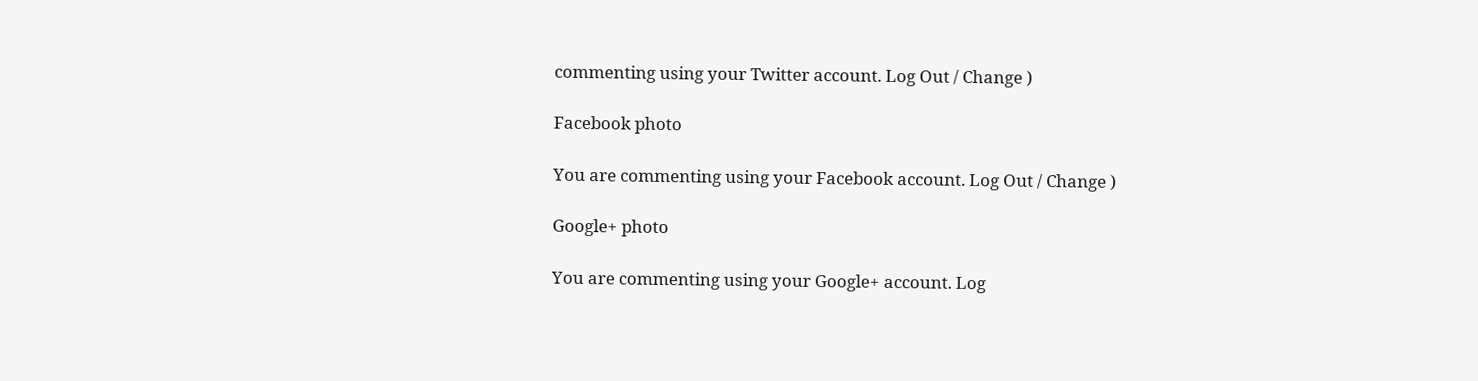commenting using your Twitter account. Log Out / Change )

Facebook photo

You are commenting using your Facebook account. Log Out / Change )

Google+ photo

You are commenting using your Google+ account. Log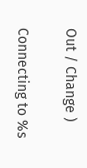Out / Change )

Connecting to %s